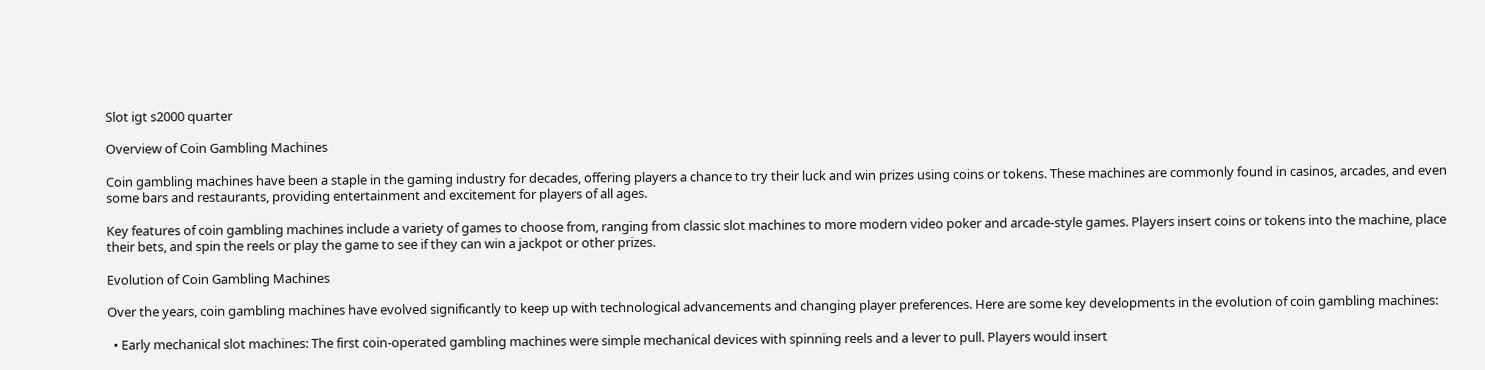Slot igt s2000 quarter

Overview of Coin Gambling Machines

Coin gambling machines have been a staple in the gaming industry for decades, offering players a chance to try their luck and win prizes using coins or tokens. These machines are commonly found in casinos, arcades, and even some bars and restaurants, providing entertainment and excitement for players of all ages.

Key features of coin gambling machines include a variety of games to choose from, ranging from classic slot machines to more modern video poker and arcade-style games. Players insert coins or tokens into the machine, place their bets, and spin the reels or play the game to see if they can win a jackpot or other prizes.

Evolution of Coin Gambling Machines

Over the years, coin gambling machines have evolved significantly to keep up with technological advancements and changing player preferences. Here are some key developments in the evolution of coin gambling machines:

  • Early mechanical slot machines: The first coin-operated gambling machines were simple mechanical devices with spinning reels and a lever to pull. Players would insert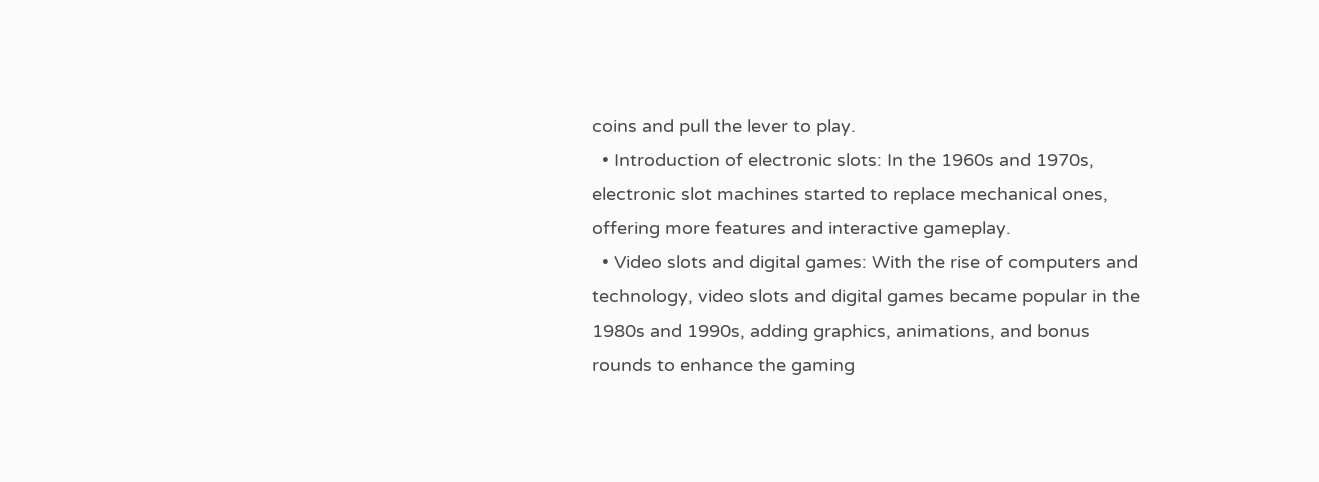coins and pull the lever to play.
  • Introduction of electronic slots: In the 1960s and 1970s, electronic slot machines started to replace mechanical ones, offering more features and interactive gameplay.
  • Video slots and digital games: With the rise of computers and technology, video slots and digital games became popular in the 1980s and 1990s, adding graphics, animations, and bonus rounds to enhance the gaming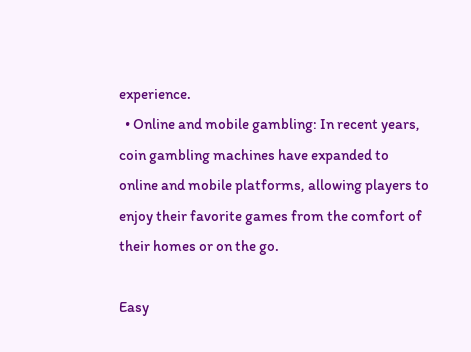experience.
  • Online and mobile gambling: In recent years, coin gambling machines have expanded to online and mobile platforms, allowing players to enjoy their favorite games from the comfort of their homes or on the go.

Easy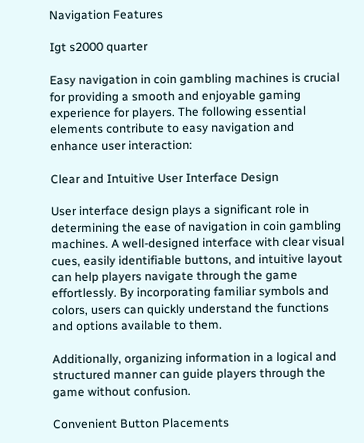Navigation Features

Igt s2000 quarter

Easy navigation in coin gambling machines is crucial for providing a smooth and enjoyable gaming experience for players. The following essential elements contribute to easy navigation and enhance user interaction:

Clear and Intuitive User Interface Design

User interface design plays a significant role in determining the ease of navigation in coin gambling machines. A well-designed interface with clear visual cues, easily identifiable buttons, and intuitive layout can help players navigate through the game effortlessly. By incorporating familiar symbols and colors, users can quickly understand the functions and options available to them.

Additionally, organizing information in a logical and structured manner can guide players through the game without confusion.

Convenient Button Placements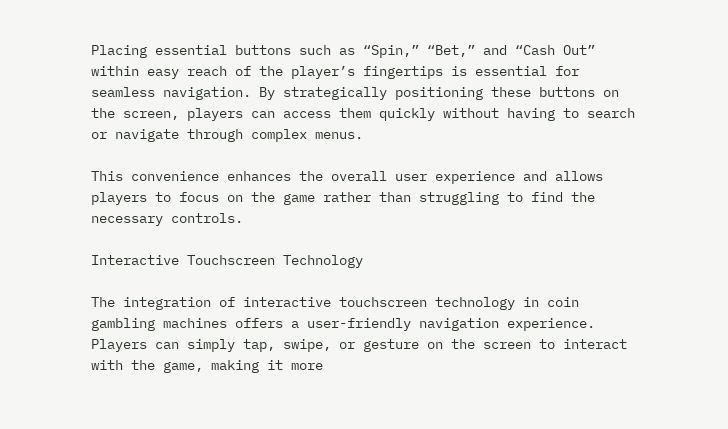Placing essential buttons such as “Spin,” “Bet,” and “Cash Out” within easy reach of the player’s fingertips is essential for seamless navigation. By strategically positioning these buttons on the screen, players can access them quickly without having to search or navigate through complex menus.

This convenience enhances the overall user experience and allows players to focus on the game rather than struggling to find the necessary controls.

Interactive Touchscreen Technology

The integration of interactive touchscreen technology in coin gambling machines offers a user-friendly navigation experience. Players can simply tap, swipe, or gesture on the screen to interact with the game, making it more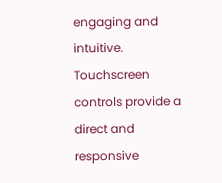engaging and intuitive. Touchscreen controls provide a direct and responsive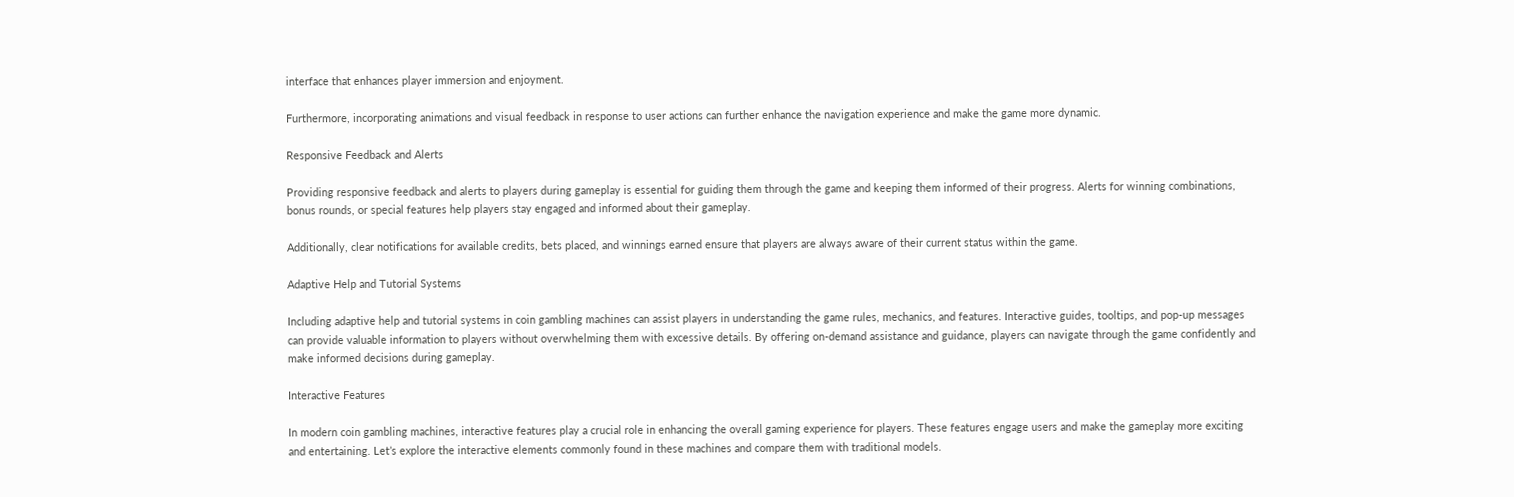interface that enhances player immersion and enjoyment.

Furthermore, incorporating animations and visual feedback in response to user actions can further enhance the navigation experience and make the game more dynamic.

Responsive Feedback and Alerts

Providing responsive feedback and alerts to players during gameplay is essential for guiding them through the game and keeping them informed of their progress. Alerts for winning combinations, bonus rounds, or special features help players stay engaged and informed about their gameplay.

Additionally, clear notifications for available credits, bets placed, and winnings earned ensure that players are always aware of their current status within the game.

Adaptive Help and Tutorial Systems

Including adaptive help and tutorial systems in coin gambling machines can assist players in understanding the game rules, mechanics, and features. Interactive guides, tooltips, and pop-up messages can provide valuable information to players without overwhelming them with excessive details. By offering on-demand assistance and guidance, players can navigate through the game confidently and make informed decisions during gameplay.

Interactive Features

In modern coin gambling machines, interactive features play a crucial role in enhancing the overall gaming experience for players. These features engage users and make the gameplay more exciting and entertaining. Let’s explore the interactive elements commonly found in these machines and compare them with traditional models.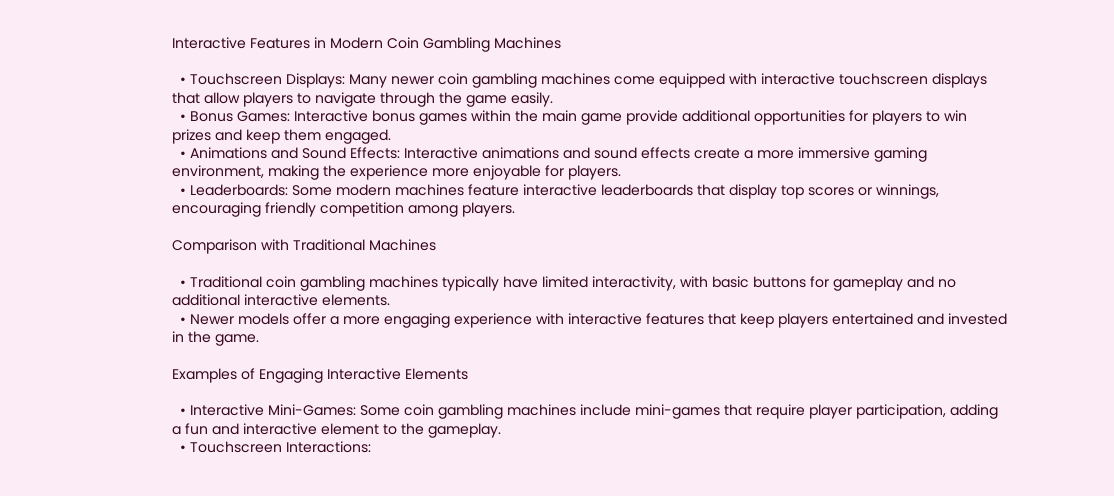Interactive Features in Modern Coin Gambling Machines

  • Touchscreen Displays: Many newer coin gambling machines come equipped with interactive touchscreen displays that allow players to navigate through the game easily.
  • Bonus Games: Interactive bonus games within the main game provide additional opportunities for players to win prizes and keep them engaged.
  • Animations and Sound Effects: Interactive animations and sound effects create a more immersive gaming environment, making the experience more enjoyable for players.
  • Leaderboards: Some modern machines feature interactive leaderboards that display top scores or winnings, encouraging friendly competition among players.

Comparison with Traditional Machines

  • Traditional coin gambling machines typically have limited interactivity, with basic buttons for gameplay and no additional interactive elements.
  • Newer models offer a more engaging experience with interactive features that keep players entertained and invested in the game.

Examples of Engaging Interactive Elements

  • Interactive Mini-Games: Some coin gambling machines include mini-games that require player participation, adding a fun and interactive element to the gameplay.
  • Touchscreen Interactions: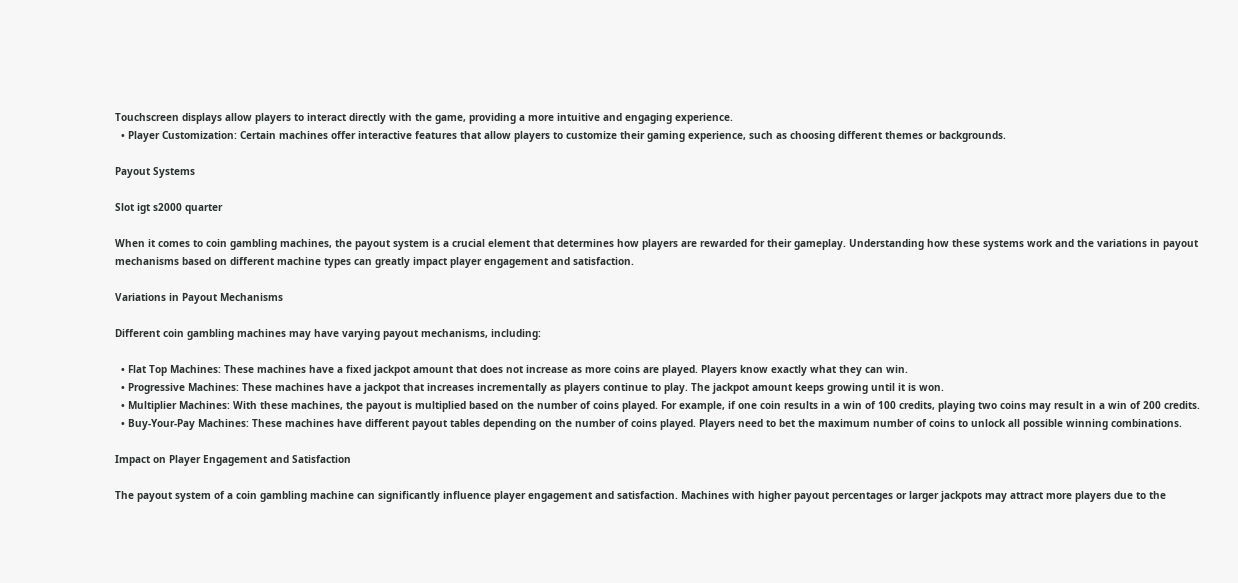Touchscreen displays allow players to interact directly with the game, providing a more intuitive and engaging experience.
  • Player Customization: Certain machines offer interactive features that allow players to customize their gaming experience, such as choosing different themes or backgrounds.

Payout Systems

Slot igt s2000 quarter

When it comes to coin gambling machines, the payout system is a crucial element that determines how players are rewarded for their gameplay. Understanding how these systems work and the variations in payout mechanisms based on different machine types can greatly impact player engagement and satisfaction.

Variations in Payout Mechanisms

Different coin gambling machines may have varying payout mechanisms, including:

  • Flat Top Machines: These machines have a fixed jackpot amount that does not increase as more coins are played. Players know exactly what they can win.
  • Progressive Machines: These machines have a jackpot that increases incrementally as players continue to play. The jackpot amount keeps growing until it is won.
  • Multiplier Machines: With these machines, the payout is multiplied based on the number of coins played. For example, if one coin results in a win of 100 credits, playing two coins may result in a win of 200 credits.
  • Buy-Your-Pay Machines: These machines have different payout tables depending on the number of coins played. Players need to bet the maximum number of coins to unlock all possible winning combinations.

Impact on Player Engagement and Satisfaction

The payout system of a coin gambling machine can significantly influence player engagement and satisfaction. Machines with higher payout percentages or larger jackpots may attract more players due to the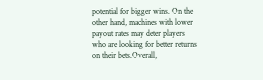potential for bigger wins. On the other hand, machines with lower payout rates may deter players who are looking for better returns on their bets.Overall,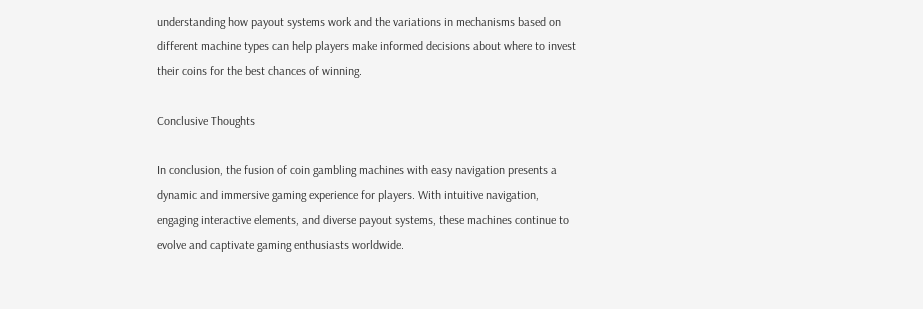understanding how payout systems work and the variations in mechanisms based on different machine types can help players make informed decisions about where to invest their coins for the best chances of winning.

Conclusive Thoughts

In conclusion, the fusion of coin gambling machines with easy navigation presents a dynamic and immersive gaming experience for players. With intuitive navigation, engaging interactive elements, and diverse payout systems, these machines continue to evolve and captivate gaming enthusiasts worldwide.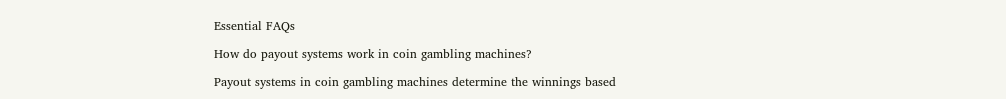Essential FAQs

How do payout systems work in coin gambling machines?

Payout systems in coin gambling machines determine the winnings based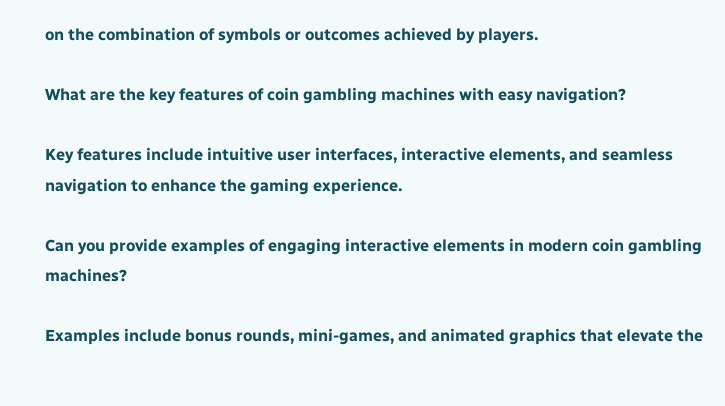on the combination of symbols or outcomes achieved by players.

What are the key features of coin gambling machines with easy navigation?

Key features include intuitive user interfaces, interactive elements, and seamless navigation to enhance the gaming experience.

Can you provide examples of engaging interactive elements in modern coin gambling machines?

Examples include bonus rounds, mini-games, and animated graphics that elevate the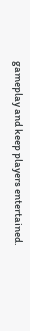gameplay and keep players entertained.